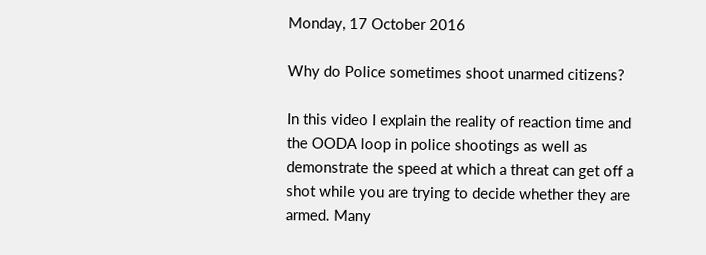Monday, 17 October 2016

Why do Police sometimes shoot unarmed citizens?

In this video I explain the reality of reaction time and the OODA loop in police shootings as well as demonstrate the speed at which a threat can get off a shot while you are trying to decide whether they are armed. Many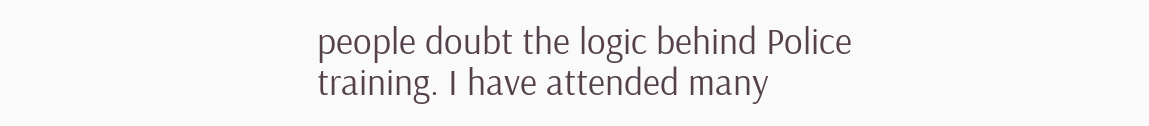people doubt the logic behind Police training. I have attended many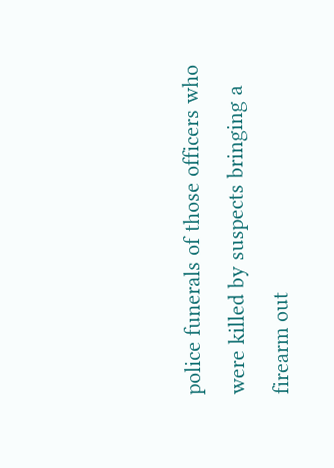police funerals of those officers who were killed by suspects bringing a firearm out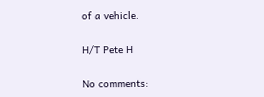of a vehicle.

H/T Pete H

No comments: